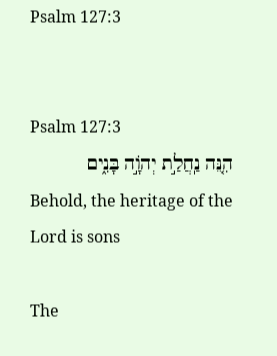Psalm 127:3


Psalm 127:3
הִנֵּ֚ה נַֽחֲלַ֣ת יְהֹוָ֣ה בָּנִ֑ים
Behold, the heritage of the Lord is sons

The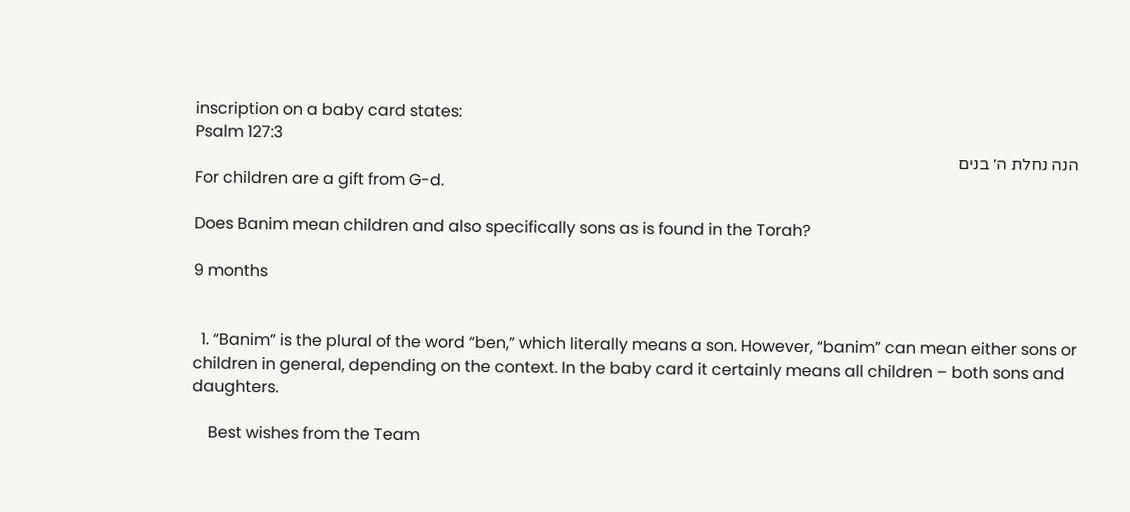inscription on a baby card states:
Psalm 127:3
הנה נחלת ה׳ בנים
For children are a gift from G-d.

Does Banim mean children and also specifically sons as is found in the Torah?

9 months


  1. “Banim” is the plural of the word “ben,” which literally means a son. However, “banim” can mean either sons or children in general, depending on the context. In the baby card it certainly means all children – both sons and daughters.

    Best wishes from the Team